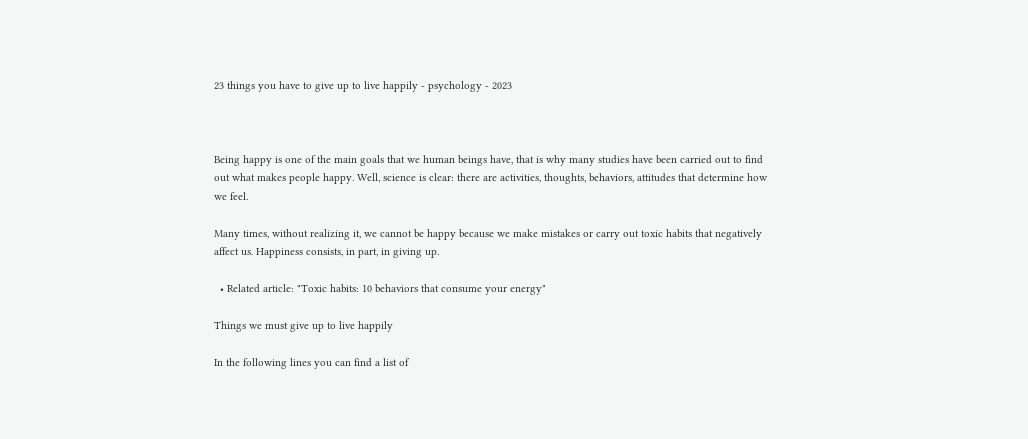23 things you have to give up to live happily - psychology - 2023



Being happy is one of the main goals that we human beings have, that is why many studies have been carried out to find out what makes people happy. Well, science is clear: there are activities, thoughts, behaviors, attitudes that determine how we feel.

Many times, without realizing it, we cannot be happy because we make mistakes or carry out toxic habits that negatively affect us. Happiness consists, in part, in giving up.

  • Related article: "Toxic habits: 10 behaviors that consume your energy"

Things we must give up to live happily

In the following lines you can find a list of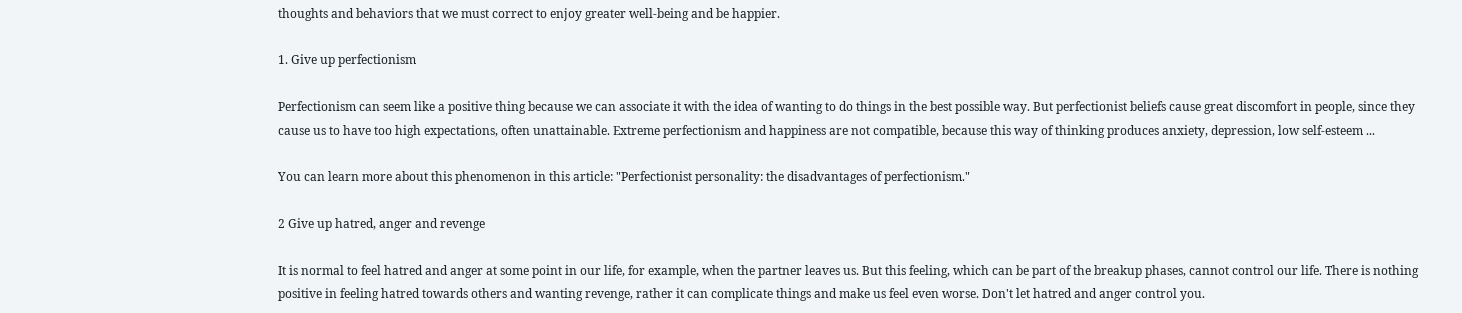thoughts and behaviors that we must correct to enjoy greater well-being and be happier.

1. Give up perfectionism

Perfectionism can seem like a positive thing because we can associate it with the idea of wanting to do things in the best possible way. But perfectionist beliefs cause great discomfort in people, since they cause us to have too high expectations, often unattainable. Extreme perfectionism and happiness are not compatible, because this way of thinking produces anxiety, depression, low self-esteem ...

You can learn more about this phenomenon in this article: "Perfectionist personality: the disadvantages of perfectionism."

2 Give up hatred, anger and revenge

It is normal to feel hatred and anger at some point in our life, for example, when the partner leaves us. But this feeling, which can be part of the breakup phases, cannot control our life. There is nothing positive in feeling hatred towards others and wanting revenge, rather it can complicate things and make us feel even worse. Don't let hatred and anger control you.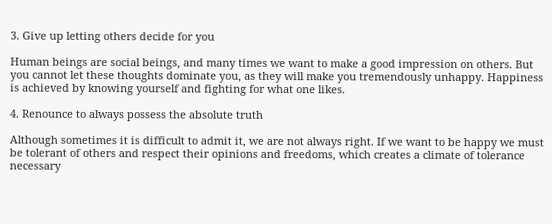3. Give up letting others decide for you

Human beings are social beings, and many times we want to make a good impression on others. But you cannot let these thoughts dominate you, as they will make you tremendously unhappy. Happiness is achieved by knowing yourself and fighting for what one likes.

4. Renounce to always possess the absolute truth

Although sometimes it is difficult to admit it, we are not always right. If we want to be happy we must be tolerant of others and respect their opinions and freedoms, which creates a climate of tolerance necessary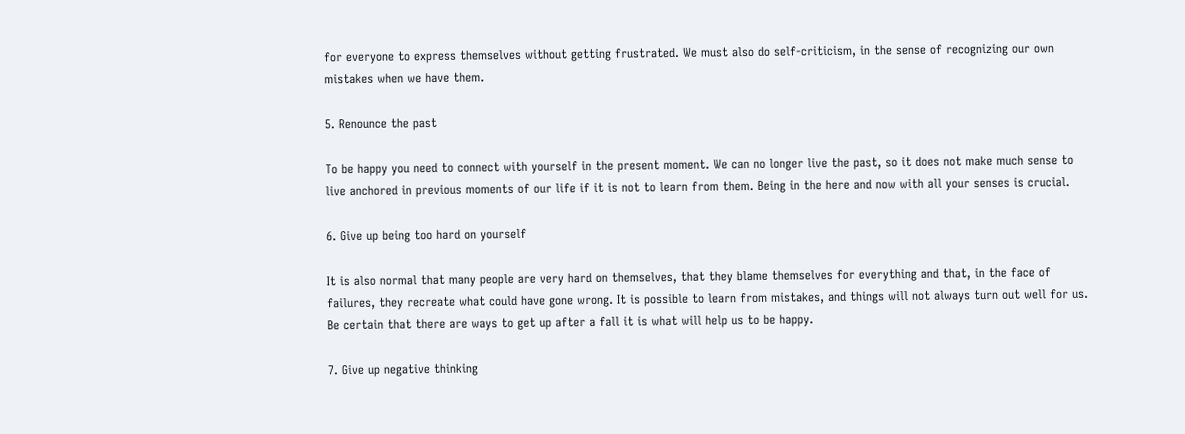for everyone to express themselves without getting frustrated. We must also do self-criticism, in the sense of recognizing our own mistakes when we have them.

5. Renounce the past

To be happy you need to connect with yourself in the present moment. We can no longer live the past, so it does not make much sense to live anchored in previous moments of our life if it is not to learn from them. Being in the here and now with all your senses is crucial.

6. Give up being too hard on yourself

It is also normal that many people are very hard on themselves, that they blame themselves for everything and that, in the face of failures, they recreate what could have gone wrong. It is possible to learn from mistakes, and things will not always turn out well for us. Be certain that there are ways to get up after a fall it is what will help us to be happy.

7. Give up negative thinking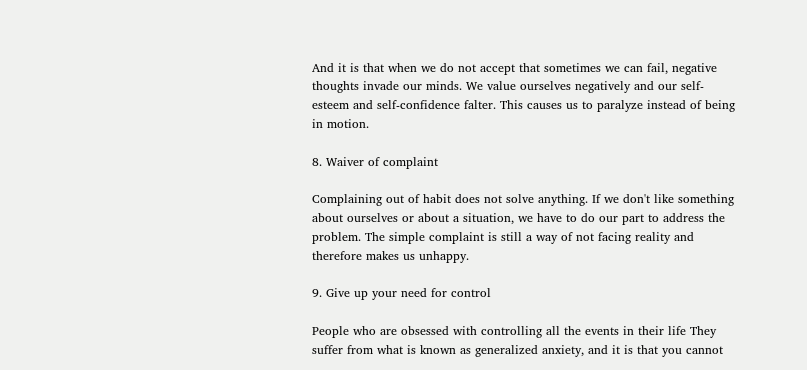And it is that when we do not accept that sometimes we can fail, negative thoughts invade our minds. We value ourselves negatively and our self-esteem and self-confidence falter. This causes us to paralyze instead of being in motion.

8. Waiver of complaint

Complaining out of habit does not solve anything. If we don't like something about ourselves or about a situation, we have to do our part to address the problem. The simple complaint is still a way of not facing reality and therefore makes us unhappy.

9. Give up your need for control

People who are obsessed with controlling all the events in their life They suffer from what is known as generalized anxiety, and it is that you cannot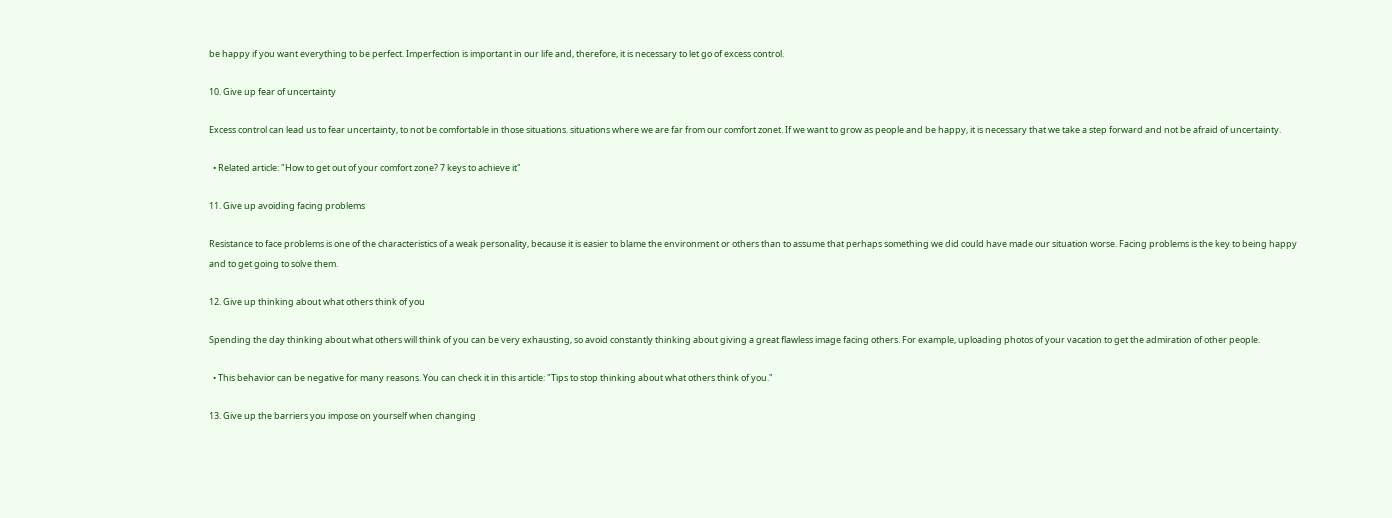be happy if you want everything to be perfect. Imperfection is important in our life and, therefore, it is necessary to let go of excess control.

10. Give up fear of uncertainty

Excess control can lead us to fear uncertainty, to not be comfortable in those situations. situations where we are far from our comfort zonet. If we want to grow as people and be happy, it is necessary that we take a step forward and not be afraid of uncertainty.

  • Related article: "How to get out of your comfort zone? 7 keys to achieve it"

11. Give up avoiding facing problems

Resistance to face problems is one of the characteristics of a weak personality, because it is easier to blame the environment or others than to assume that perhaps something we did could have made our situation worse. Facing problems is the key to being happy and to get going to solve them.

12. Give up thinking about what others think of you

Spending the day thinking about what others will think of you can be very exhausting, so avoid constantly thinking about giving a great flawless image facing others. For example, uploading photos of your vacation to get the admiration of other people.

  • This behavior can be negative for many reasons. You can check it in this article: "Tips to stop thinking about what others think of you."

13. Give up the barriers you impose on yourself when changing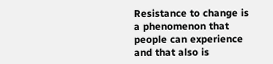Resistance to change is a phenomenon that people can experience and that also is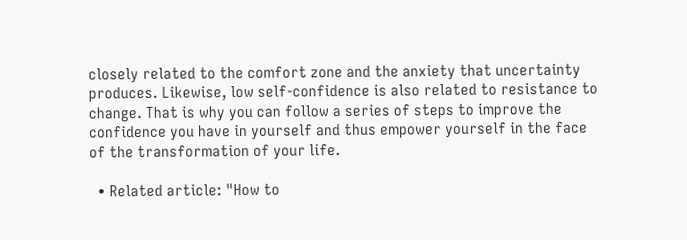closely related to the comfort zone and the anxiety that uncertainty produces. Likewise, low self-confidence is also related to resistance to change. That is why you can follow a series of steps to improve the confidence you have in yourself and thus empower yourself in the face of the transformation of your life.

  • Related article: "How to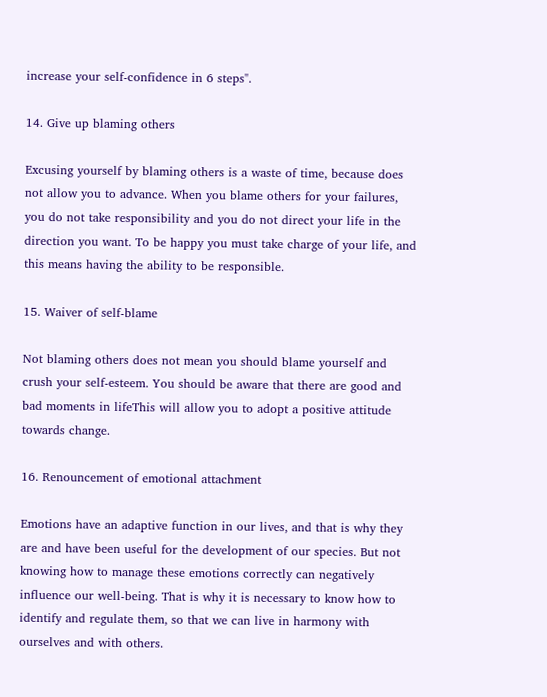increase your self-confidence in 6 steps".

14. Give up blaming others

Excusing yourself by blaming others is a waste of time, because does not allow you to advance. When you blame others for your failures, you do not take responsibility and you do not direct your life in the direction you want. To be happy you must take charge of your life, and this means having the ability to be responsible.

15. Waiver of self-blame

Not blaming others does not mean you should blame yourself and crush your self-esteem. You should be aware that there are good and bad moments in lifeThis will allow you to adopt a positive attitude towards change.

16. Renouncement of emotional attachment

Emotions have an adaptive function in our lives, and that is why they are and have been useful for the development of our species. But not knowing how to manage these emotions correctly can negatively influence our well-being. That is why it is necessary to know how to identify and regulate them, so that we can live in harmony with ourselves and with others.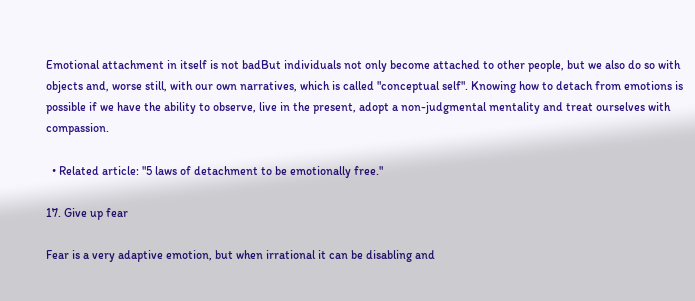Emotional attachment in itself is not badBut individuals not only become attached to other people, but we also do so with objects and, worse still, with our own narratives, which is called "conceptual self". Knowing how to detach from emotions is possible if we have the ability to observe, live in the present, adopt a non-judgmental mentality and treat ourselves with compassion.

  • Related article: "5 laws of detachment to be emotionally free."

17. Give up fear

Fear is a very adaptive emotion, but when irrational it can be disabling and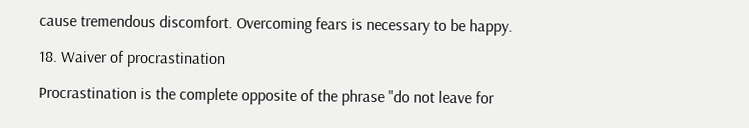cause tremendous discomfort. Overcoming fears is necessary to be happy.

18. Waiver of procrastination

Procrastination is the complete opposite of the phrase "do not leave for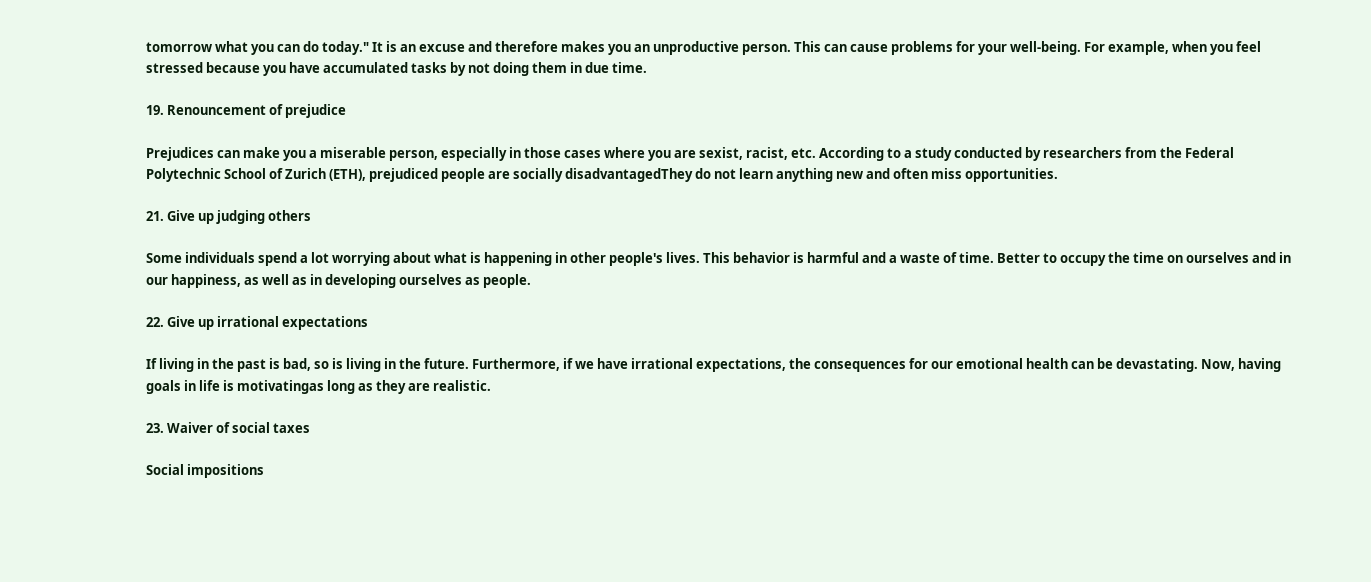tomorrow what you can do today." It is an excuse and therefore makes you an unproductive person. This can cause problems for your well-being. For example, when you feel stressed because you have accumulated tasks by not doing them in due time.

19. Renouncement of prejudice

Prejudices can make you a miserable person, especially in those cases where you are sexist, racist, etc. According to a study conducted by researchers from the Federal Polytechnic School of Zurich (ETH), prejudiced people are socially disadvantagedThey do not learn anything new and often miss opportunities.

21. Give up judging others

Some individuals spend a lot worrying about what is happening in other people's lives. This behavior is harmful and a waste of time. Better to occupy the time on ourselves and in our happiness, as well as in developing ourselves as people.

22. Give up irrational expectations

If living in the past is bad, so is living in the future. Furthermore, if we have irrational expectations, the consequences for our emotional health can be devastating. Now, having goals in life is motivatingas long as they are realistic.

23. Waiver of social taxes

Social impositions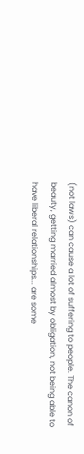(not laws) can cause a lot of suffering to people. The canon of beauty, getting married almost by obligation, not being able to have liberal relationships... are some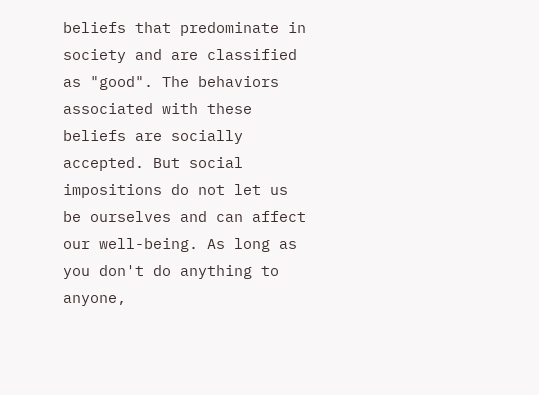beliefs that predominate in society and are classified as "good". The behaviors associated with these beliefs are socially accepted. But social impositions do not let us be ourselves and can affect our well-being. As long as you don't do anything to anyone,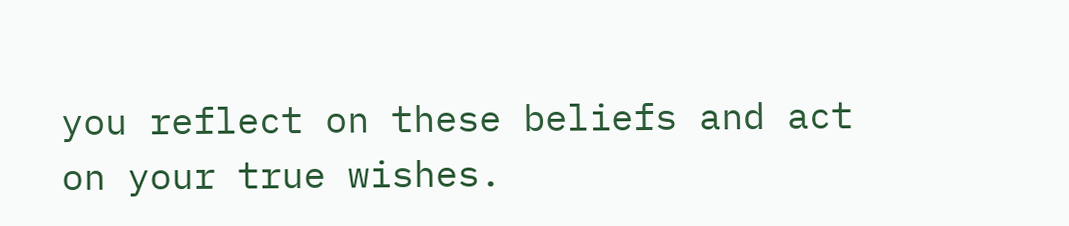you reflect on these beliefs and act on your true wishes.